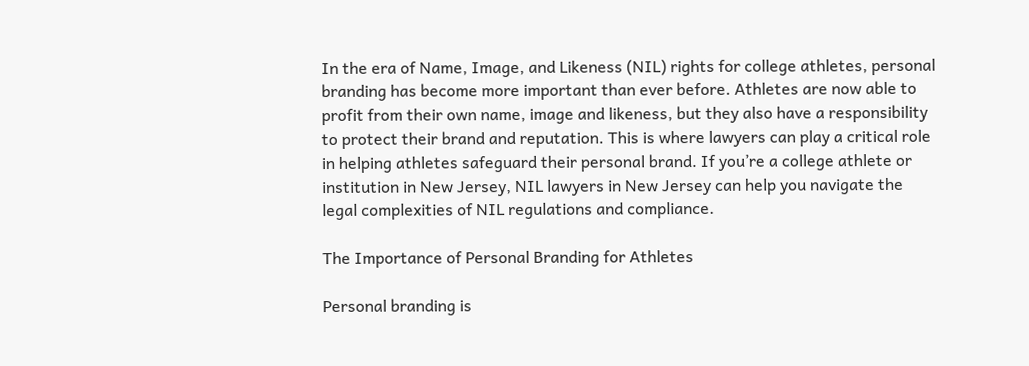In the era of Name, Image, and Likeness (NIL) rights for college athletes, personal branding has become more important than ever before. Athletes are now able to profit from their own name, image and likeness, but they also have a responsibility to protect their brand and reputation. This is where lawyers can play a critical role in helping athletes safeguard their personal brand. If you’re a college athlete or institution in New Jersey, NIL lawyers in New Jersey can help you navigate the legal complexities of NIL regulations and compliance.

The Importance of Personal Branding for Athletes

Personal branding is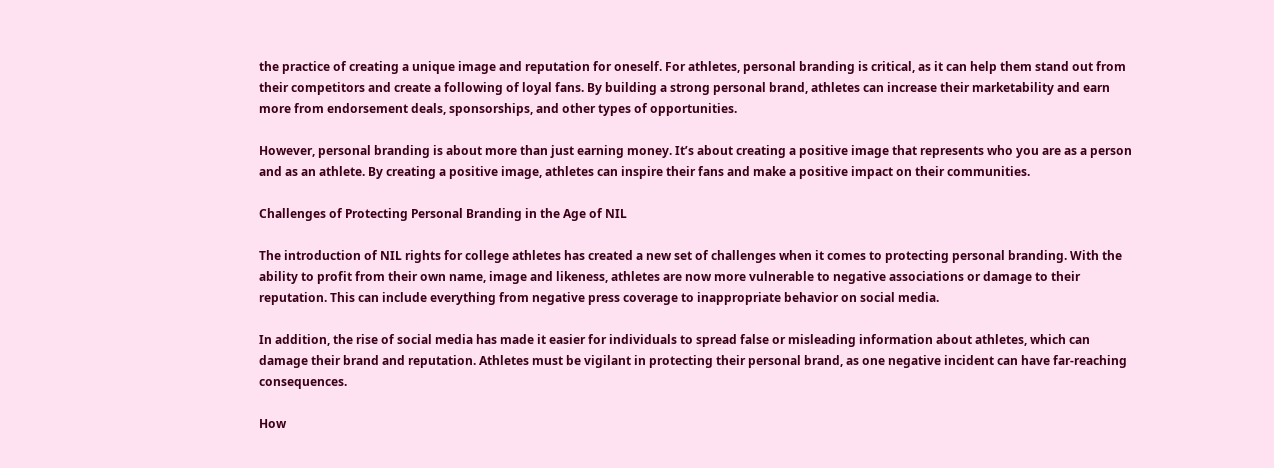the practice of creating a unique image and reputation for oneself. For athletes, personal branding is critical, as it can help them stand out from their competitors and create a following of loyal fans. By building a strong personal brand, athletes can increase their marketability and earn more from endorsement deals, sponsorships, and other types of opportunities.

However, personal branding is about more than just earning money. It’s about creating a positive image that represents who you are as a person and as an athlete. By creating a positive image, athletes can inspire their fans and make a positive impact on their communities.

Challenges of Protecting Personal Branding in the Age of NIL

The introduction of NIL rights for college athletes has created a new set of challenges when it comes to protecting personal branding. With the ability to profit from their own name, image and likeness, athletes are now more vulnerable to negative associations or damage to their reputation. This can include everything from negative press coverage to inappropriate behavior on social media.

In addition, the rise of social media has made it easier for individuals to spread false or misleading information about athletes, which can damage their brand and reputation. Athletes must be vigilant in protecting their personal brand, as one negative incident can have far-reaching consequences.

How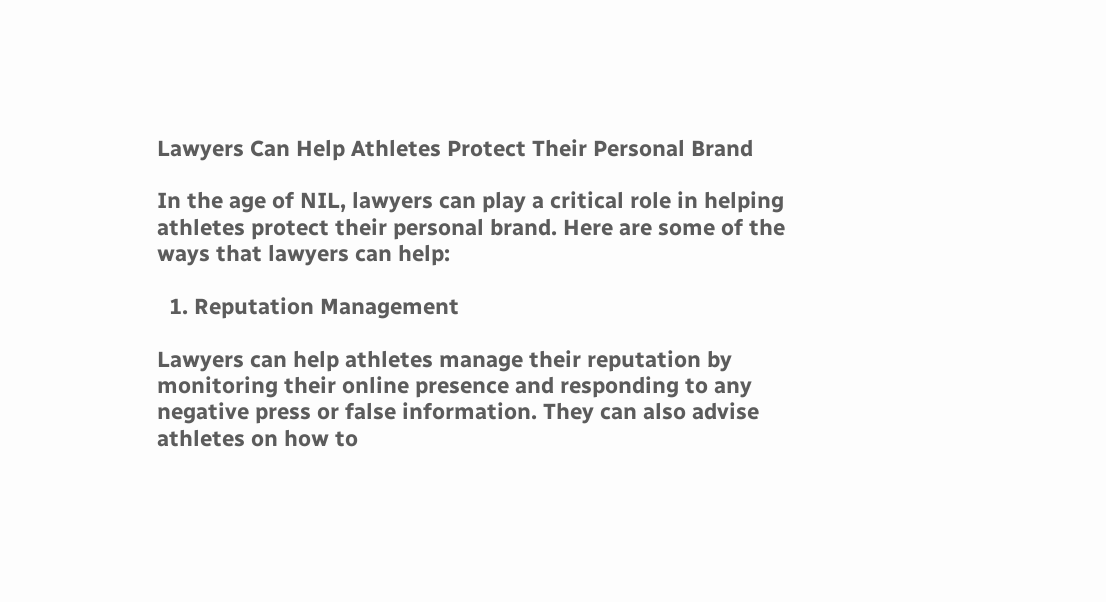Lawyers Can Help Athletes Protect Their Personal Brand

In the age of NIL, lawyers can play a critical role in helping athletes protect their personal brand. Here are some of the ways that lawyers can help:

  1. Reputation Management

Lawyers can help athletes manage their reputation by monitoring their online presence and responding to any negative press or false information. They can also advise athletes on how to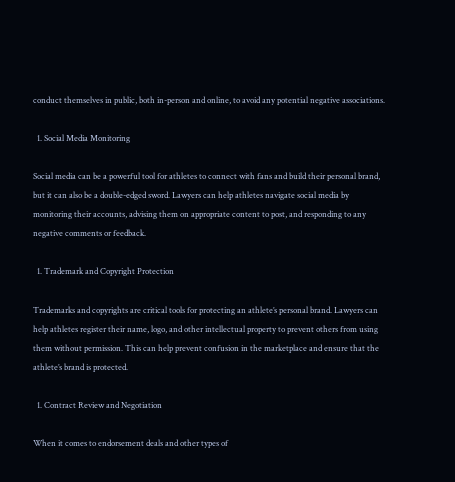conduct themselves in public, both in-person and online, to avoid any potential negative associations.

  1. Social Media Monitoring

Social media can be a powerful tool for athletes to connect with fans and build their personal brand, but it can also be a double-edged sword. Lawyers can help athletes navigate social media by monitoring their accounts, advising them on appropriate content to post, and responding to any negative comments or feedback.

  1. Trademark and Copyright Protection

Trademarks and copyrights are critical tools for protecting an athlete’s personal brand. Lawyers can help athletes register their name, logo, and other intellectual property to prevent others from using them without permission. This can help prevent confusion in the marketplace and ensure that the athlete’s brand is protected.

  1. Contract Review and Negotiation

When it comes to endorsement deals and other types of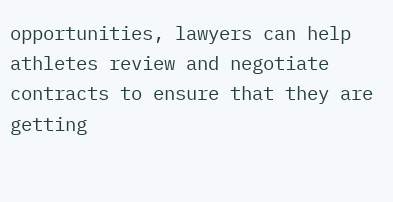opportunities, lawyers can help athletes review and negotiate contracts to ensure that they are getting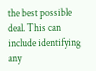the best possible deal. This can include identifying any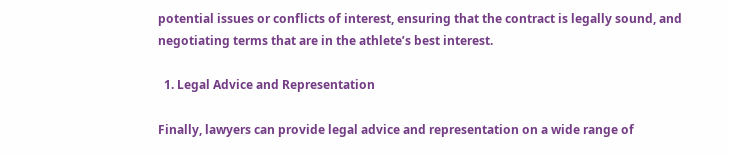potential issues or conflicts of interest, ensuring that the contract is legally sound, and negotiating terms that are in the athlete’s best interest.

  1. Legal Advice and Representation

Finally, lawyers can provide legal advice and representation on a wide range of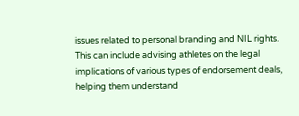issues related to personal branding and NIL rights. This can include advising athletes on the legal implications of various types of endorsement deals, helping them understand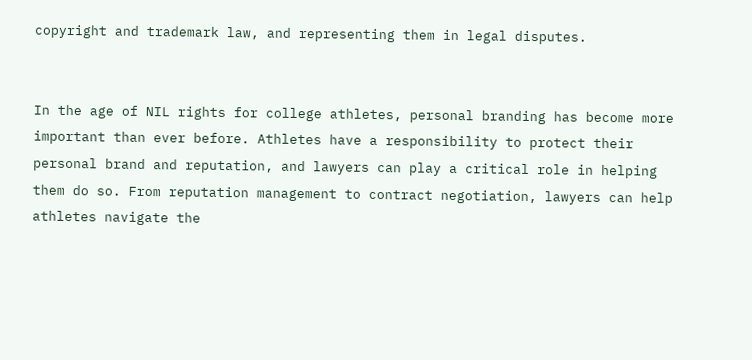copyright and trademark law, and representing them in legal disputes.


In the age of NIL rights for college athletes, personal branding has become more important than ever before. Athletes have a responsibility to protect their personal brand and reputation, and lawyers can play a critical role in helping them do so. From reputation management to contract negotiation, lawyers can help athletes navigate the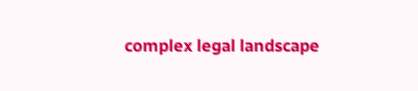complex legal landscape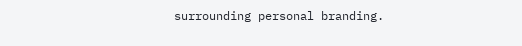surrounding personal branding.